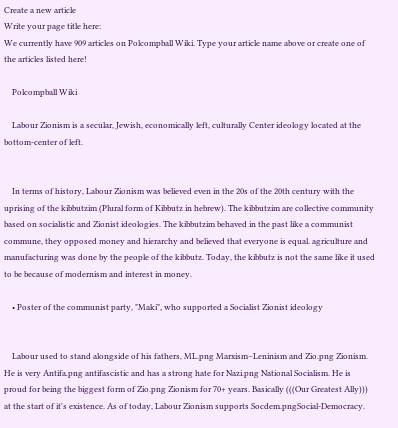Create a new article
Write your page title here:
We currently have 909 articles on Polcompball Wiki. Type your article name above or create one of the articles listed here!

    Polcompball Wiki

    Labour Zionism is a secular, Jewish, economically left, culturally Center ideology located at the bottom-center of left.


    In terms of history, Labour Zionism was believed even in the 20s of the 20th century with the uprising of the kibbutzim (Plural form of Kibbutz in hebrew). The kibbutzim are collective community based on socialistic and Zionist ideologies. The kibbutzim behaved in the past like a communist commune, they opposed money and hierarchy and believed that everyone is equal. agriculture and manufacturing was done by the people of the kibbutz. Today, the kibbutz is not the same like it used to be because of modernism and interest in money.

    • Poster of the communist party, "Maki", who supported a Socialist Zionist ideology


    Labour used to stand alongside of his fathers, ML.png Marxism–Leninism and Zio.png Zionism. He is very Antifa.png antifascistic and has a strong hate for Nazi.png National Socialism. He is proud for being the biggest form of Zio.png Zionism for 70+ years. Basically (((Our Greatest Ally))) at the start of it's existence. As of today, Labour Zionism supports Socdem.pngSocial-Democracy.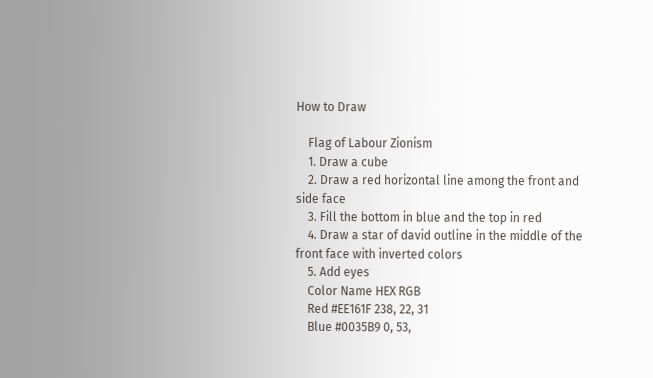How to Draw

    Flag of Labour Zionism
    1. Draw a cube
    2. Draw a red horizontal line among the front and side face
    3. Fill the bottom in blue and the top in red
    4. Draw a star of david outline in the middle of the front face with inverted colors
    5. Add eyes
    Color Name HEX RGB
    Red #EE161F 238, 22, 31
    Blue #0035B9 0, 53,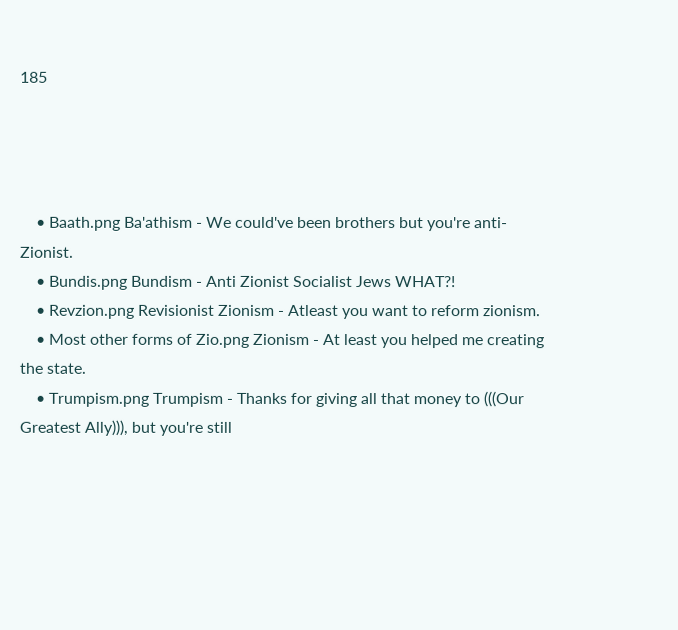185




    • Baath.png Ba'athism - We could've been brothers but you're anti-Zionist.
    • Bundis.png Bundism - Anti Zionist Socialist Jews WHAT?!
    • Revzion.png Revisionist Zionism - Atleast you want to reform zionism.
    • Most other forms of Zio.png Zionism - At least you helped me creating the state.
    • Trumpism.png Trumpism - Thanks for giving all that money to (((Our Greatest Ally))), but you're still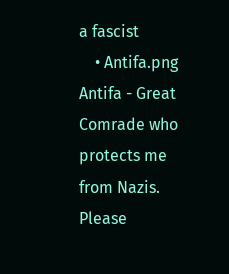a fascist
    • Antifa.png Antifa - Great Comrade who protects me from Nazis. Please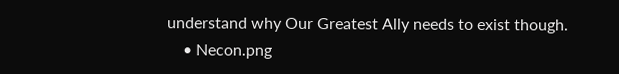understand why Our Greatest Ally needs to exist though.
    • Necon.png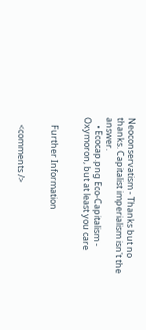Neoconservatism - Thanks but no thanks. Capitalist imperialism isn't the answer.
    • Ecocap.png Eco-Capitalism - Oxymoron, but at least you care


    Further Information


    <comments />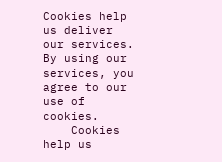Cookies help us deliver our services. By using our services, you agree to our use of cookies.
    Cookies help us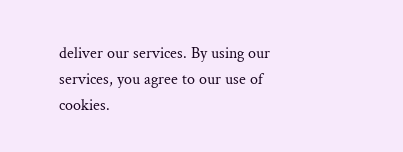deliver our services. By using our services, you agree to our use of cookies.